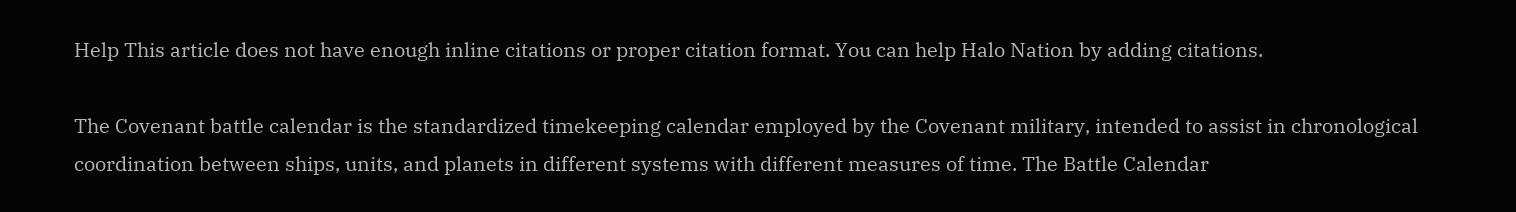Help This article does not have enough inline citations or proper citation format. You can help Halo Nation by adding citations.

The Covenant battle calendar is the standardized timekeeping calendar employed by the Covenant military, intended to assist in chronological coordination between ships, units, and planets in different systems with different measures of time. The Battle Calendar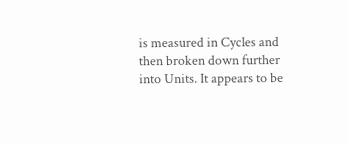is measured in Cycles and then broken down further into Units. It appears to be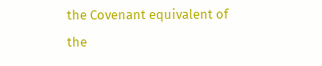the Covenant equivalent of the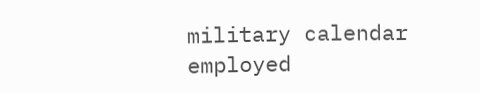military calendar employed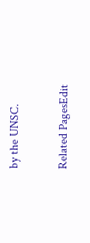by the UNSC.

Related PagesEdit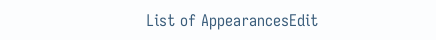List of AppearancesEdit